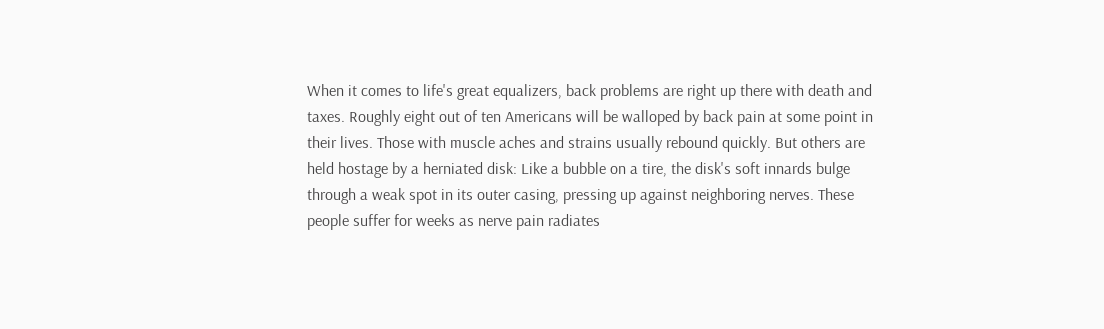When it comes to life's great equalizers, back problems are right up there with death and taxes. Roughly eight out of ten Americans will be walloped by back pain at some point in their lives. Those with muscle aches and strains usually rebound quickly. But others are held hostage by a herniated disk: Like a bubble on a tire, the disk's soft innards bulge through a weak spot in its outer casing, pressing up against neighboring nerves. These people suffer for weeks as nerve pain radiates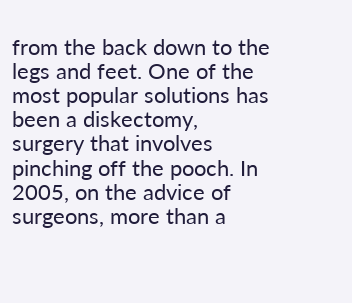from the back down to the legs and feet. One of the most popular solutions has been a diskectomy, surgery that involves pinching off the pooch. In 2005, on the advice of surgeons, more than a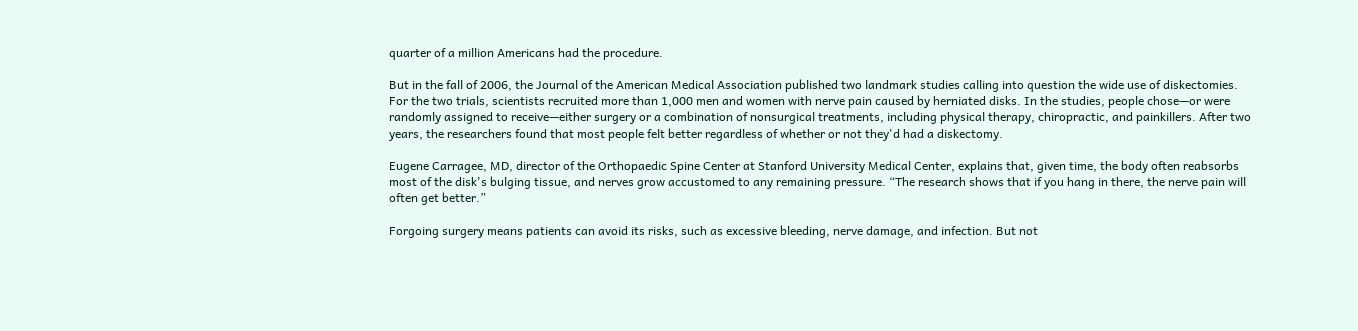quarter of a million Americans had the procedure.

But in the fall of 2006, the Journal of the American Medical Association published two landmark studies calling into question the wide use of diskectomies. For the two trials, scientists recruited more than 1,000 men and women with nerve pain caused by herniated disks. In the studies, people chose—or were randomly assigned to receive—either surgery or a combination of nonsurgical treatments, including physical therapy, chiropractic, and painkillers. After two years, the researchers found that most people felt better regardless of whether or not they'd had a diskectomy.

Eugene Carragee, MD, director of the Orthopaedic Spine Center at Stanford University Medical Center, explains that, given time, the body often reabsorbs most of the disk's bulging tissue, and nerves grow accustomed to any remaining pressure. “The research shows that if you hang in there, the nerve pain will often get better.”

Forgoing surgery means patients can avoid its risks, such as excessive bleeding, nerve damage, and infection. But not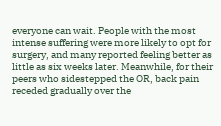everyone can wait. People with the most intense suffering were more likely to opt for surgery, and many reported feeling better as little as six weeks later. Meanwhile, for their peers who sidestepped the OR, back pain receded gradually over the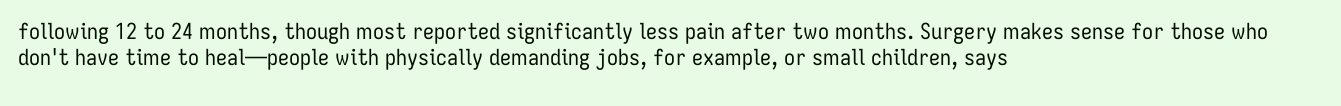following 12 to 24 months, though most reported significantly less pain after two months. Surgery makes sense for those who don't have time to heal—people with physically demanding jobs, for example, or small children, says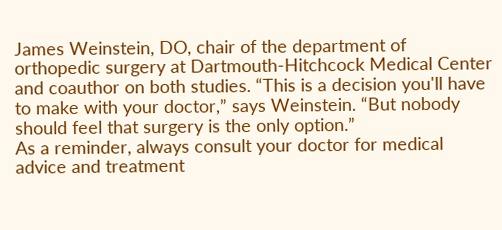James Weinstein, DO, chair of the department of orthopedic surgery at Dartmouth-Hitchcock Medical Center and coauthor on both studies. “This is a decision you'll have to make with your doctor,” says Weinstein. “But nobody should feel that surgery is the only option.”
As a reminder, always consult your doctor for medical advice and treatment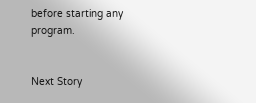before starting any program.


Next Story